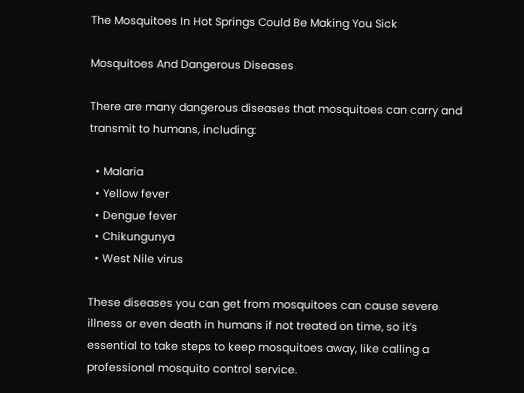The Mosquitoes In Hot Springs Could Be Making You Sick

Mosquitoes And Dangerous Diseases

There are many dangerous diseases that mosquitoes can carry and transmit to humans, including:

  • Malaria
  • Yellow fever
  • Dengue fever
  • Chikungunya
  • West Nile virus

These diseases you can get from mosquitoes can cause severe illness or even death in humans if not treated on time, so it’s essential to take steps to keep mosquitoes away, like calling a professional mosquito control service.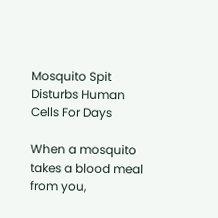Mosquito Spit Disturbs Human Cells For Days

When a mosquito takes a blood meal from you,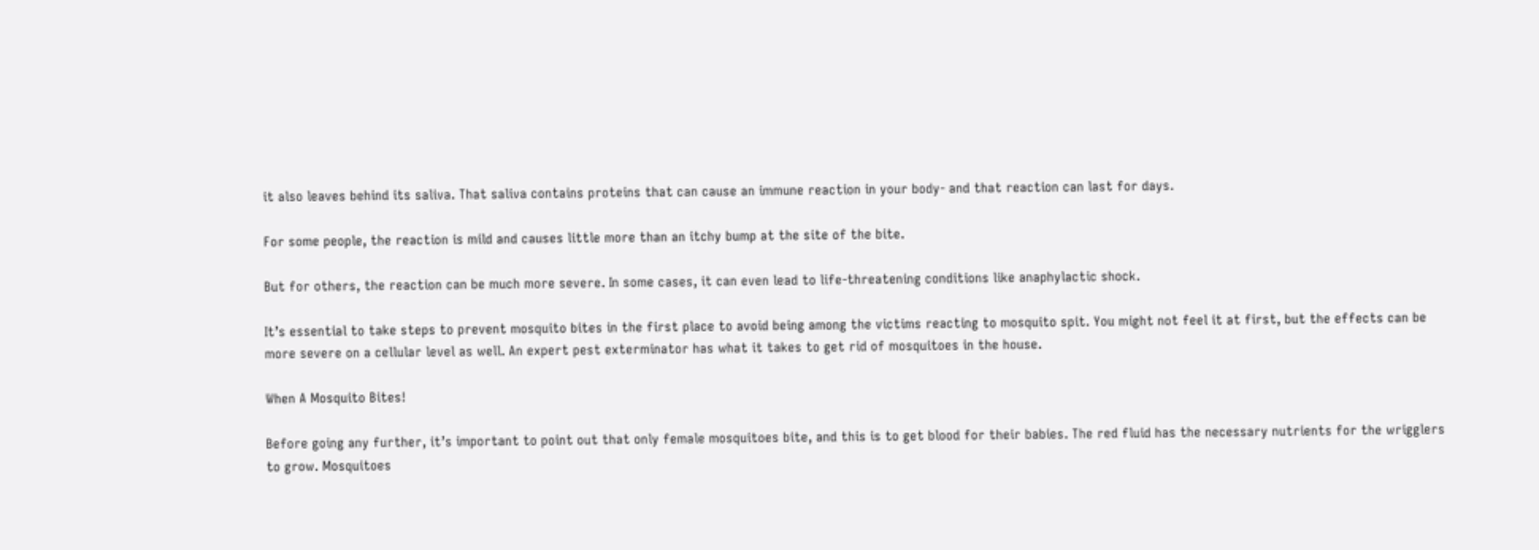it also leaves behind its saliva. That saliva contains proteins that can cause an immune reaction in your body- and that reaction can last for days.

For some people, the reaction is mild and causes little more than an itchy bump at the site of the bite.

But for others, the reaction can be much more severe. In some cases, it can even lead to life-threatening conditions like anaphylactic shock.

It’s essential to take steps to prevent mosquito bites in the first place to avoid being among the victims reacting to mosquito spit. You might not feel it at first, but the effects can be more severe on a cellular level as well. An expert pest exterminator has what it takes to get rid of mosquitoes in the house.

When A Mosquito Bites!

Before going any further, it’s important to point out that only female mosquitoes bite, and this is to get blood for their babies. The red fluid has the necessary nutrients for the wrigglers to grow. Mosquitoes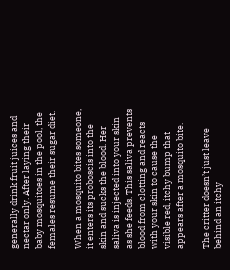generally drink fruit juices and nectar only. After laying their baby mosquitoes in the pool, the females resume their sugar diet.

When a mosquito bites someone, it enters its proboscis into the skin and sucks the blood. Her saliva is injected into your skin as she feeds. This saliva prevents blood from clotting and reacts with your skin to cause the visible red, itchy bump that appears after a mosquito bite.

The critter doesn’t just leave behind an itchy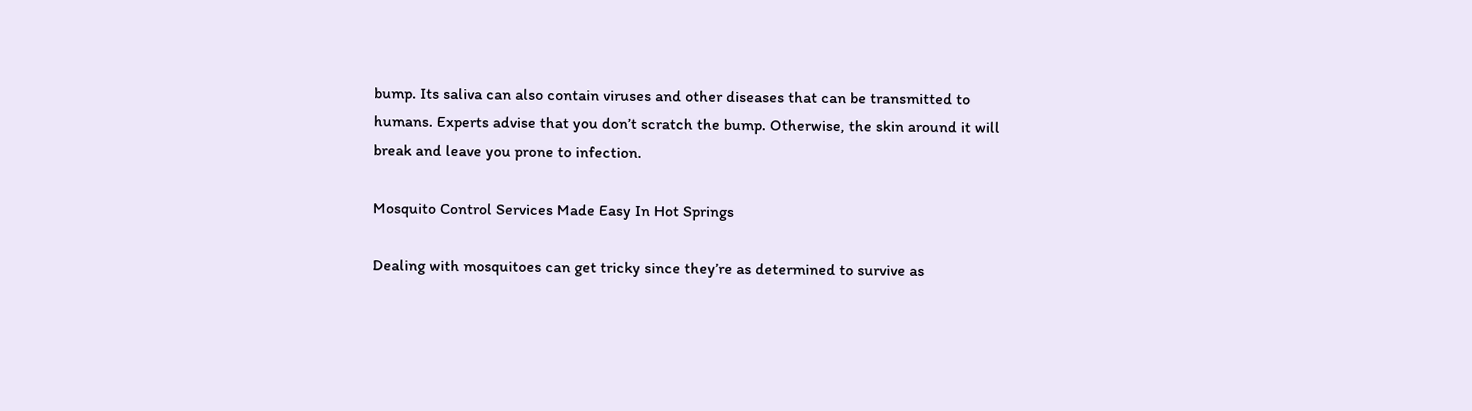bump. Its saliva can also contain viruses and other diseases that can be transmitted to humans. Experts advise that you don’t scratch the bump. Otherwise, the skin around it will break and leave you prone to infection.

Mosquito Control Services Made Easy In Hot Springs

Dealing with mosquitoes can get tricky since they’re as determined to survive as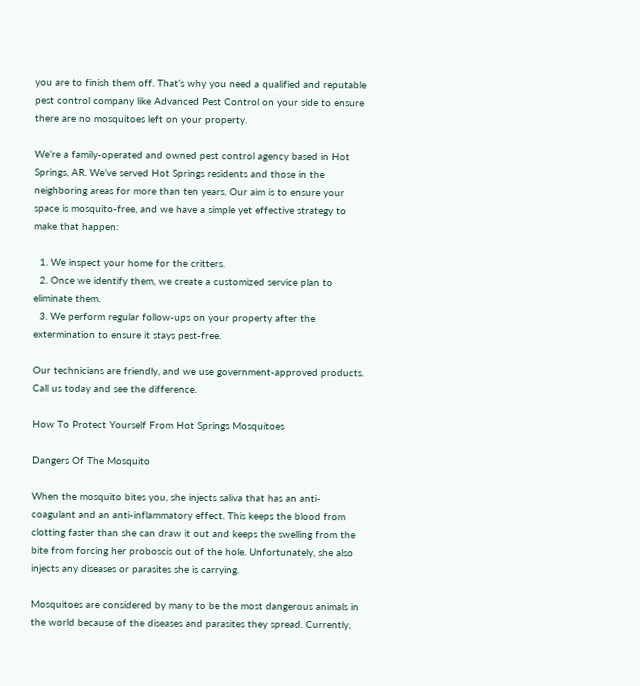you are to finish them off. That’s why you need a qualified and reputable pest control company like Advanced Pest Control on your side to ensure there are no mosquitoes left on your property.

We’re a family-operated and owned pest control agency based in Hot Springs, AR. We’ve served Hot Springs residents and those in the neighboring areas for more than ten years. Our aim is to ensure your space is mosquito-free, and we have a simple yet effective strategy to make that happen:

  1. We inspect your home for the critters.
  2. Once we identify them, we create a customized service plan to eliminate them.
  3. We perform regular follow-ups on your property after the extermination to ensure it stays pest-free.

Our technicians are friendly, and we use government-approved products. Call us today and see the difference.

How To Protect Yourself From Hot Springs Mosquitoes

Dangers Of The Mosquito

When the mosquito bites you, she injects saliva that has an anti-coagulant and an anti-inflammatory effect. This keeps the blood from clotting faster than she can draw it out and keeps the swelling from the bite from forcing her proboscis out of the hole. Unfortunately, she also injects any diseases or parasites she is carrying.

Mosquitoes are considered by many to be the most dangerous animals in the world because of the diseases and parasites they spread. Currently,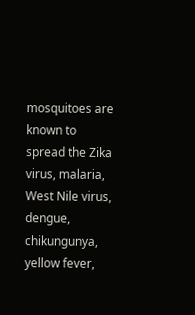mosquitoes are known to spread the Zika virus, malaria, West Nile virus, dengue, chikungunya, yellow fever,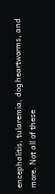encephalitis, tularemia, dog heartworms, and more. Not all of these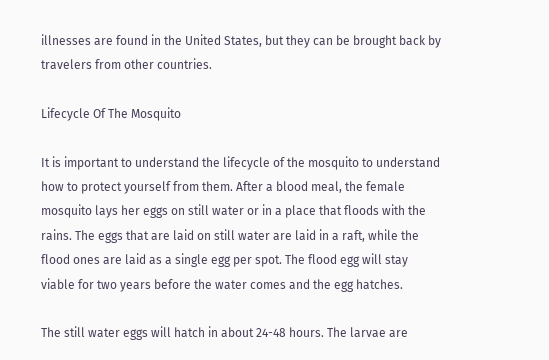illnesses are found in the United States, but they can be brought back by travelers from other countries.

Lifecycle Of The Mosquito

It is important to understand the lifecycle of the mosquito to understand how to protect yourself from them. After a blood meal, the female mosquito lays her eggs on still water or in a place that floods with the rains. The eggs that are laid on still water are laid in a raft, while the flood ones are laid as a single egg per spot. The flood egg will stay viable for two years before the water comes and the egg hatches.

The still water eggs will hatch in about 24-48 hours. The larvae are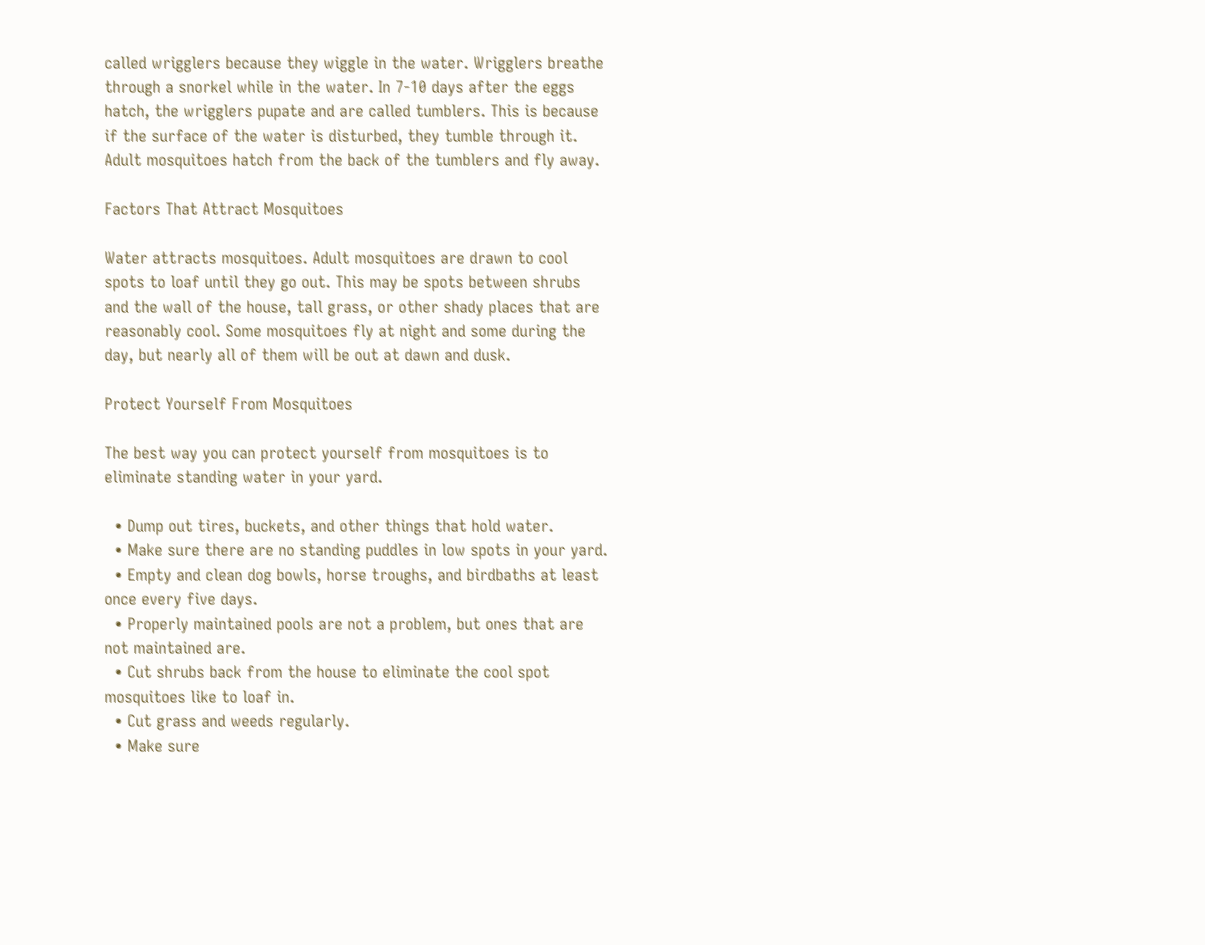called wrigglers because they wiggle in the water. Wrigglers breathe through a snorkel while in the water. In 7-10 days after the eggs hatch, the wrigglers pupate and are called tumblers. This is because if the surface of the water is disturbed, they tumble through it. Adult mosquitoes hatch from the back of the tumblers and fly away.

Factors That Attract Mosquitoes

Water attracts mosquitoes. Adult mosquitoes are drawn to cool spots to loaf until they go out. This may be spots between shrubs and the wall of the house, tall grass, or other shady places that are reasonably cool. Some mosquitoes fly at night and some during the day, but nearly all of them will be out at dawn and dusk.

Protect Yourself From Mosquitoes

The best way you can protect yourself from mosquitoes is to eliminate standing water in your yard.

  • Dump out tires, buckets, and other things that hold water.
  • Make sure there are no standing puddles in low spots in your yard.
  • Empty and clean dog bowls, horse troughs, and birdbaths at least once every five days.
  • Properly maintained pools are not a problem, but ones that are not maintained are.
  • Cut shrubs back from the house to eliminate the cool spot mosquitoes like to loaf in.
  • Cut grass and weeds regularly.
  • Make sure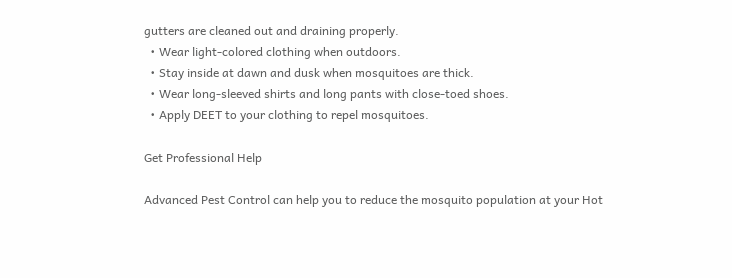gutters are cleaned out and draining properly.
  • Wear light-colored clothing when outdoors.
  • Stay inside at dawn and dusk when mosquitoes are thick.
  • Wear long-sleeved shirts and long pants with close-toed shoes.
  • Apply DEET to your clothing to repel mosquitoes.

Get Professional Help

Advanced Pest Control can help you to reduce the mosquito population at your Hot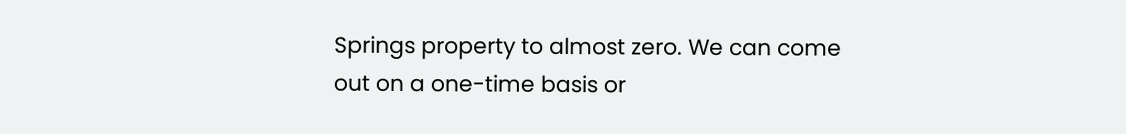Springs property to almost zero. We can come out on a one-time basis or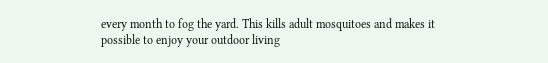every month to fog the yard. This kills adult mosquitoes and makes it possible to enjoy your outdoor living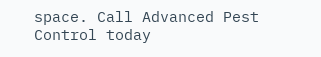space. Call Advanced Pest Control today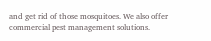and get rid of those mosquitoes. We also offer commercial pest management solutions.